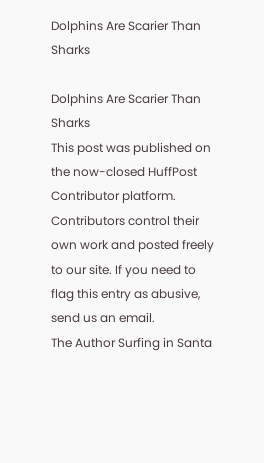Dolphins Are Scarier Than Sharks

Dolphins Are Scarier Than Sharks
This post was published on the now-closed HuffPost Contributor platform. Contributors control their own work and posted freely to our site. If you need to flag this entry as abusive, send us an email.
The Author Surfing in Santa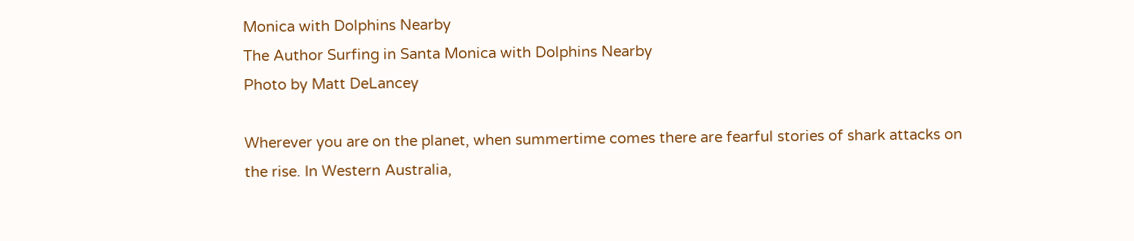Monica with Dolphins Nearby
The Author Surfing in Santa Monica with Dolphins Nearby
Photo by Matt DeLancey

Wherever you are on the planet, when summertime comes there are fearful stories of shark attacks on the rise. In Western Australia,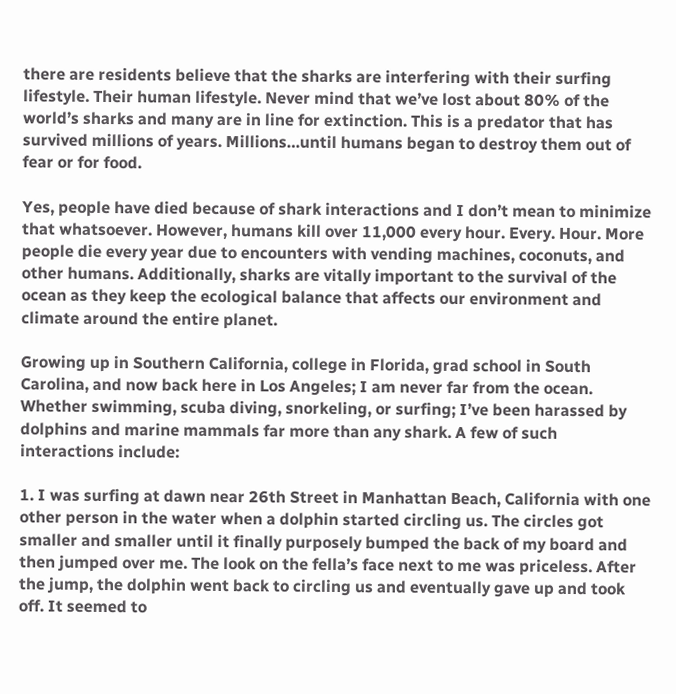there are residents believe that the sharks are interfering with their surfing lifestyle. Their human lifestyle. Never mind that we’ve lost about 80% of the world’s sharks and many are in line for extinction. This is a predator that has survived millions of years. Millions…until humans began to destroy them out of fear or for food.

Yes, people have died because of shark interactions and I don’t mean to minimize that whatsoever. However, humans kill over 11,000 every hour. Every. Hour. More people die every year due to encounters with vending machines, coconuts, and other humans. Additionally, sharks are vitally important to the survival of the ocean as they keep the ecological balance that affects our environment and climate around the entire planet.

Growing up in Southern California, college in Florida, grad school in South Carolina, and now back here in Los Angeles; I am never far from the ocean. Whether swimming, scuba diving, snorkeling, or surfing; I’ve been harassed by dolphins and marine mammals far more than any shark. A few of such interactions include:

1. I was surfing at dawn near 26th Street in Manhattan Beach, California with one other person in the water when a dolphin started circling us. The circles got smaller and smaller until it finally purposely bumped the back of my board and then jumped over me. The look on the fella’s face next to me was priceless. After the jump, the dolphin went back to circling us and eventually gave up and took off. It seemed to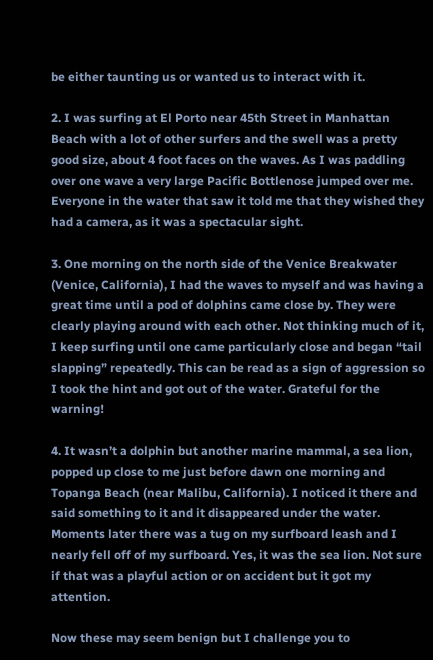be either taunting us or wanted us to interact with it.

2. I was surfing at El Porto near 45th Street in Manhattan Beach with a lot of other surfers and the swell was a pretty good size, about 4 foot faces on the waves. As I was paddling over one wave a very large Pacific Bottlenose jumped over me. Everyone in the water that saw it told me that they wished they had a camera, as it was a spectacular sight.

3. One morning on the north side of the Venice Breakwater (Venice, California), I had the waves to myself and was having a great time until a pod of dolphins came close by. They were clearly playing around with each other. Not thinking much of it, I keep surfing until one came particularly close and began “tail slapping” repeatedly. This can be read as a sign of aggression so I took the hint and got out of the water. Grateful for the warning!

4. It wasn’t a dolphin but another marine mammal, a sea lion, popped up close to me just before dawn one morning and Topanga Beach (near Malibu, California). I noticed it there and said something to it and it disappeared under the water. Moments later there was a tug on my surfboard leash and I nearly fell off of my surfboard. Yes, it was the sea lion. Not sure if that was a playful action or on accident but it got my attention.

Now these may seem benign but I challenge you to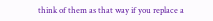think of them as that way if you replace a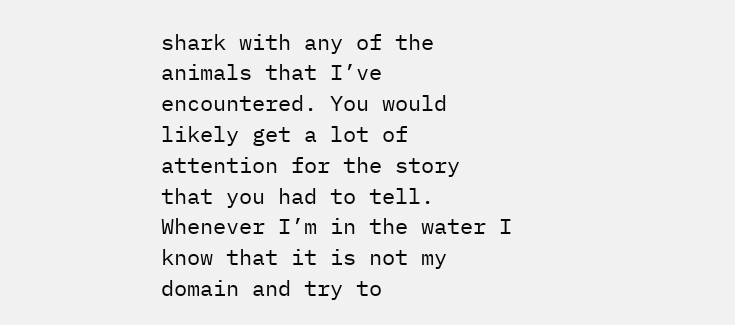shark with any of the animals that I’ve encountered. You would likely get a lot of attention for the story that you had to tell. Whenever I’m in the water I know that it is not my domain and try to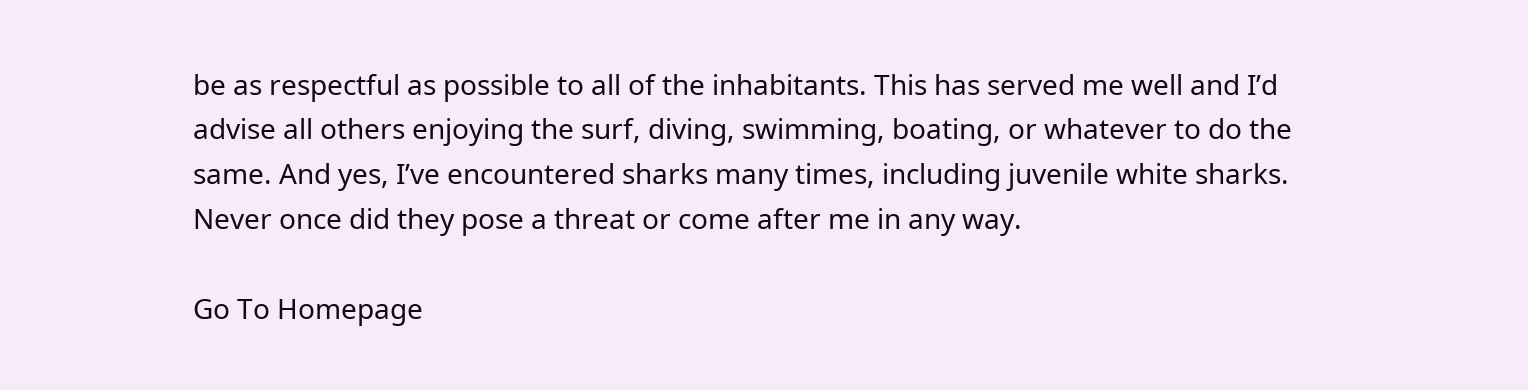be as respectful as possible to all of the inhabitants. This has served me well and I’d advise all others enjoying the surf, diving, swimming, boating, or whatever to do the same. And yes, I’ve encountered sharks many times, including juvenile white sharks. Never once did they pose a threat or come after me in any way.

Go To Homepage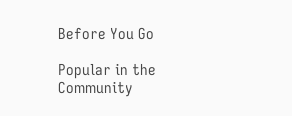Before You Go

Popular in the Community